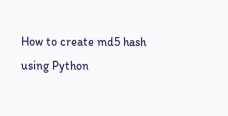How to create md5 hash using Python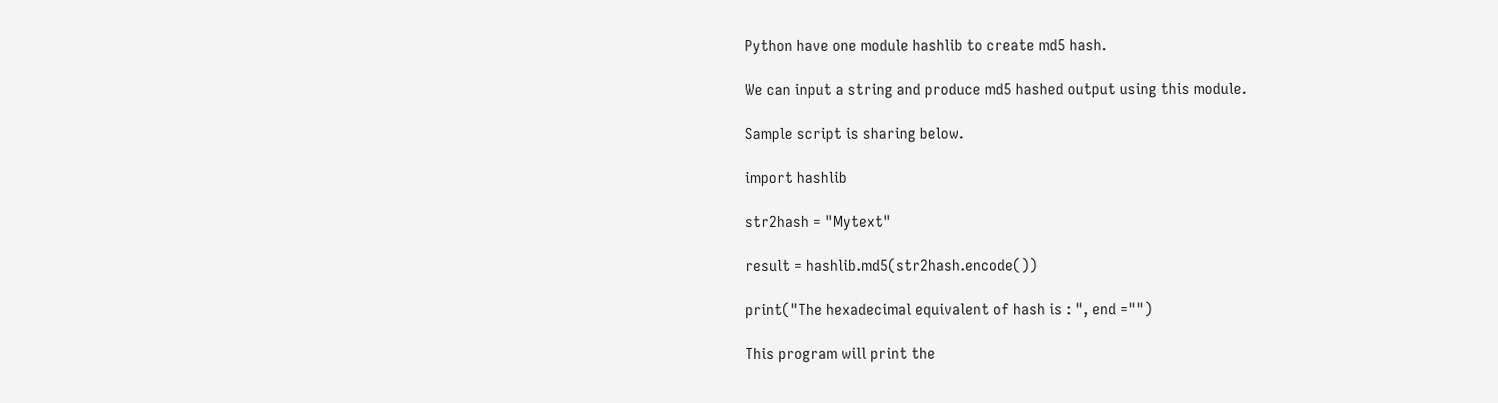Python have one module hashlib to create md5 hash.

We can input a string and produce md5 hashed output using this module.

Sample script is sharing below.

import hashlib

str2hash = "Mytext"

result = hashlib.md5(str2hash.encode())

print("The hexadecimal equivalent of hash is : ", end ="")

This program will print the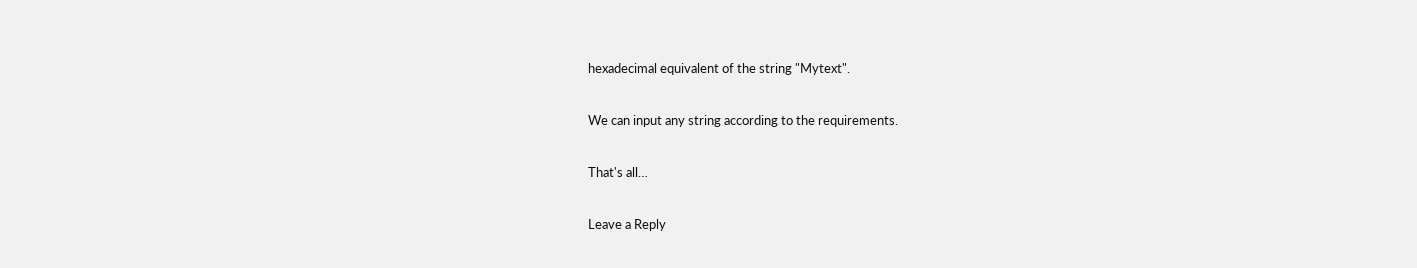hexadecimal equivalent of the string "Mytext".

We can input any string according to the requirements.

That's all…

Leave a Reply